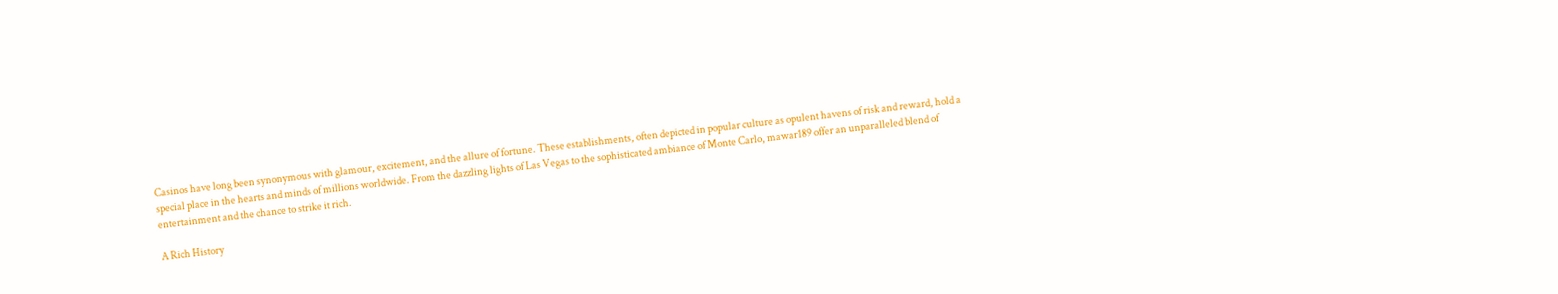Casinos have long been synonymous with glamour, excitement, and the allure of fortune. These establishments, often depicted in popular culture as opulent havens of risk and reward, hold a special place in the hearts and minds of millions worldwide. From the dazzling lights of Las Vegas to the sophisticated ambiance of Monte Carlo, mawar189 offer an unparalleled blend of entertainment and the chance to strike it rich.

A Rich History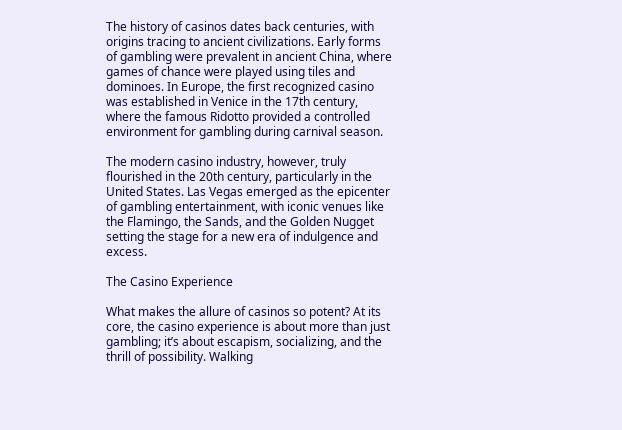The history of casinos dates back centuries, with origins tracing to ancient civilizations. Early forms of gambling were prevalent in ancient China, where games of chance were played using tiles and dominoes. In Europe, the first recognized casino was established in Venice in the 17th century, where the famous Ridotto provided a controlled environment for gambling during carnival season.

The modern casino industry, however, truly flourished in the 20th century, particularly in the United States. Las Vegas emerged as the epicenter of gambling entertainment, with iconic venues like the Flamingo, the Sands, and the Golden Nugget setting the stage for a new era of indulgence and excess.

The Casino Experience

What makes the allure of casinos so potent? At its core, the casino experience is about more than just gambling; it’s about escapism, socializing, and the thrill of possibility. Walking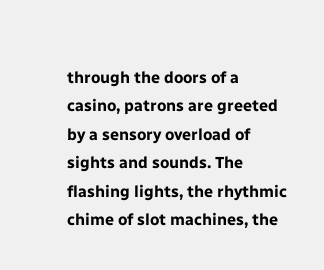through the doors of a casino, patrons are greeted by a sensory overload of sights and sounds. The flashing lights, the rhythmic chime of slot machines, the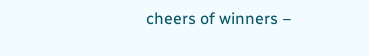cheers of winners –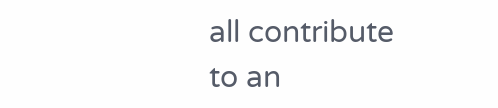all contribute to an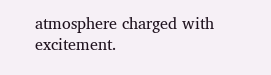atmosphere charged with excitement.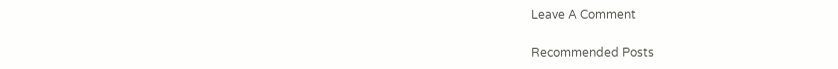Leave A Comment

Recommended Posts